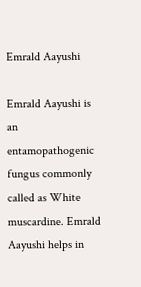Emrald Aayushi

Emrald Aayushi is an entamopathogenic fungus commonly called as White muscardine. Emrald Aayushi helps in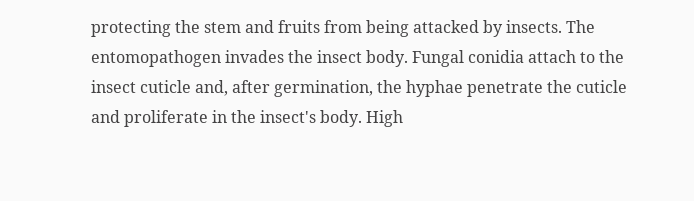protecting the stem and fruits from being attacked by insects. The entomopathogen invades the insect body. Fungal conidia attach to the insect cuticle and, after germination, the hyphae penetrate the cuticle and proliferate in the insect's body. High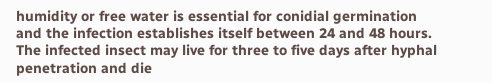humidity or free water is essential for conidial germination and the infection establishes itself between 24 and 48 hours. The infected insect may live for three to five days after hyphal penetration and die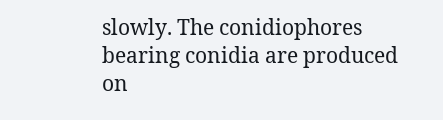slowly. The conidiophores bearing conidia are produced on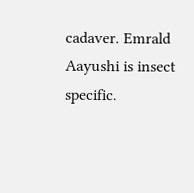cadaver. Emrald Aayushi is insect specific.